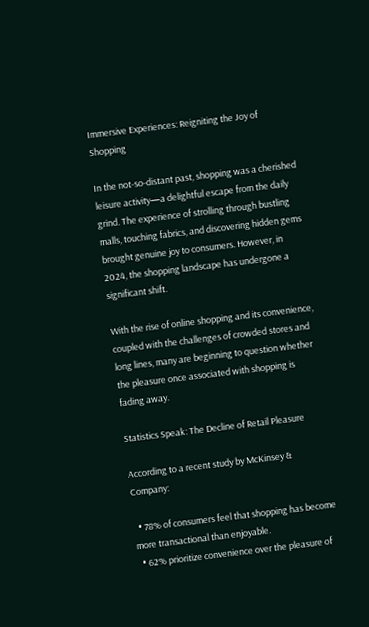Immersive Experiences: Reigniting the Joy of Shopping

In the not-so-distant past, shopping was a cherished leisure activity—a delightful escape from the daily grind. The experience of strolling through bustling malls, touching fabrics, and discovering hidden gems brought genuine joy to consumers. However, in 2024, the shopping landscape has undergone a significant shift.

With the rise of online shopping and its convenience, coupled with the challenges of crowded stores and long lines, many are beginning to question whether the pleasure once associated with shopping is fading away.

Statistics Speak: The Decline of Retail Pleasure

According to a recent study by McKinsey & Company:

  • 78% of consumers feel that shopping has become more transactional than enjoyable.
  • 62% prioritize convenience over the pleasure of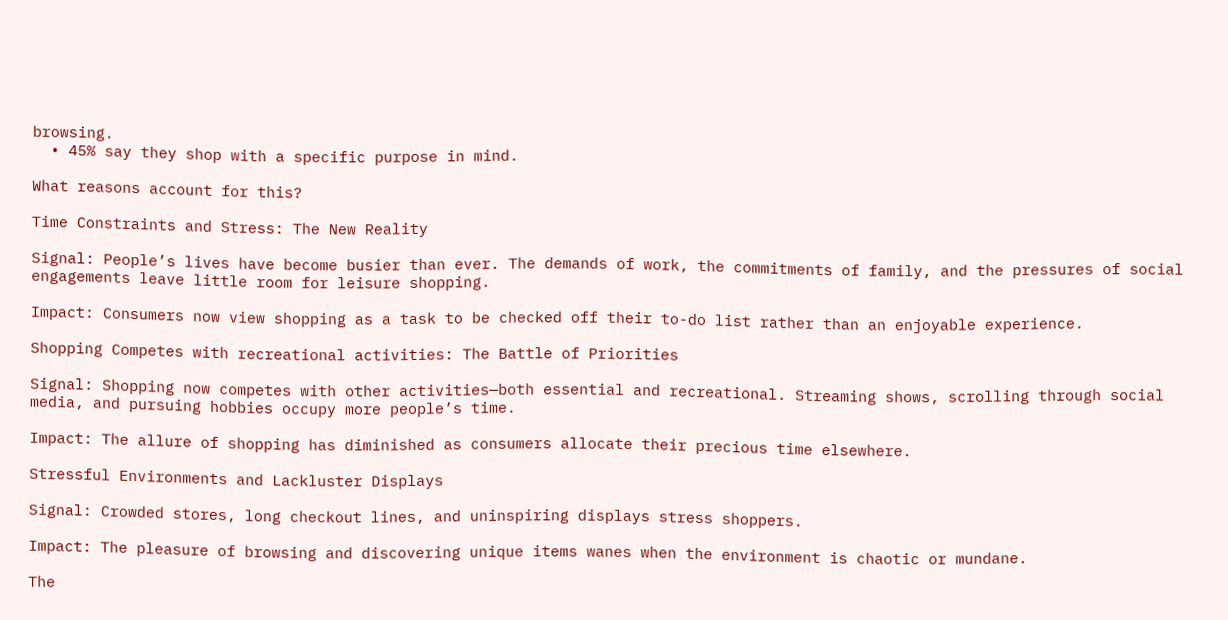browsing.
  • 45% say they shop with a specific purpose in mind.

What reasons account for this?

Time Constraints and Stress: The New Reality

Signal: People’s lives have become busier than ever. The demands of work, the commitments of family, and the pressures of social engagements leave little room for leisure shopping.

Impact: Consumers now view shopping as a task to be checked off their to-do list rather than an enjoyable experience.

Shopping Competes with recreational activities: The Battle of Priorities

Signal: Shopping now competes with other activities—both essential and recreational. Streaming shows, scrolling through social media, and pursuing hobbies occupy more people’s time.

Impact: The allure of shopping has diminished as consumers allocate their precious time elsewhere.

Stressful Environments and Lackluster Displays

Signal: Crowded stores, long checkout lines, and uninspiring displays stress shoppers.

Impact: The pleasure of browsing and discovering unique items wanes when the environment is chaotic or mundane.

The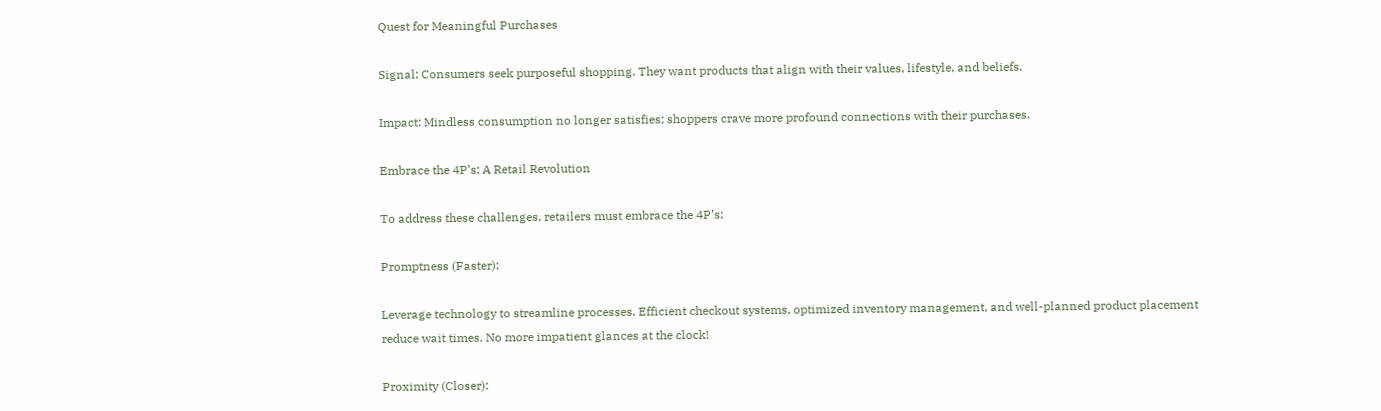Quest for Meaningful Purchases

Signal: Consumers seek purposeful shopping. They want products that align with their values, lifestyle, and beliefs.

Impact: Mindless consumption no longer satisfies; shoppers crave more profound connections with their purchases.

Embrace the 4P’s: A Retail Revolution

To address these challenges, retailers must embrace the 4P’s:

Promptness (Faster):

Leverage technology to streamline processes. Efficient checkout systems, optimized inventory management, and well-planned product placement reduce wait times. No more impatient glances at the clock!

Proximity (Closer):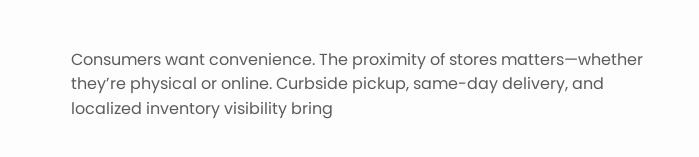Consumers want convenience. The proximity of stores matters—whether they’re physical or online. Curbside pickup, same-day delivery, and localized inventory visibility bring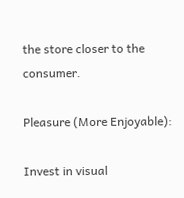the store closer to the consumer.

Pleasure (More Enjoyable):

Invest in visual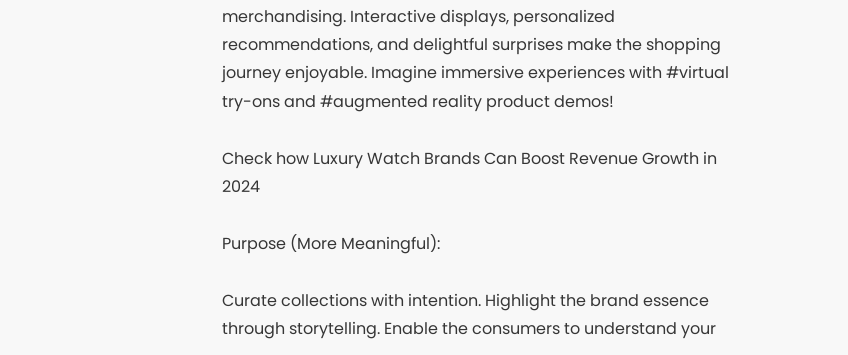merchandising. Interactive displays, personalized recommendations, and delightful surprises make the shopping journey enjoyable. Imagine immersive experiences with #virtual try-ons and #augmented reality product demos!

Check how Luxury Watch Brands Can Boost Revenue Growth in 2024

Purpose (More Meaningful):

Curate collections with intention. Highlight the brand essence through storytelling. Enable the consumers to understand your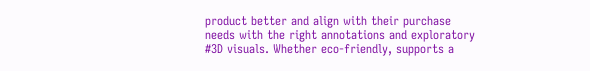product better and align with their purchase needs with the right annotations and exploratory #3D visuals. Whether eco-friendly, supports a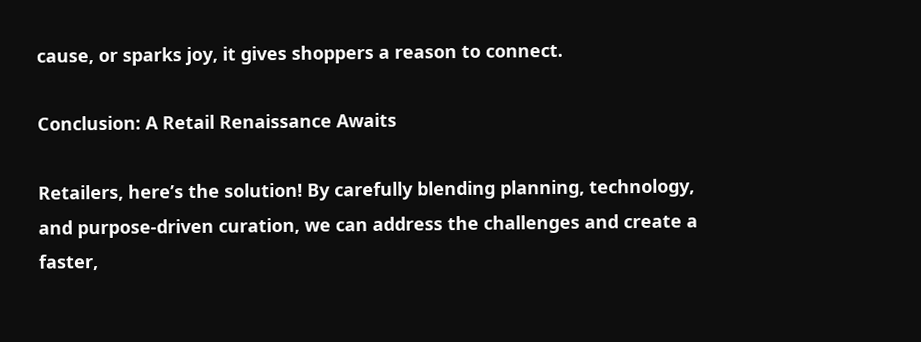cause, or sparks joy, it gives shoppers a reason to connect.

Conclusion: A Retail Renaissance Awaits

Retailers, here’s the solution! By carefully blending planning, technology, and purpose-driven curation, we can address the challenges and create a faster,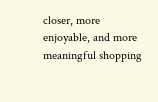closer, more enjoyable, and more meaningful shopping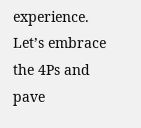experience. Let’s embrace the 4Ps and pave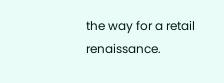the way for a retail renaissance.